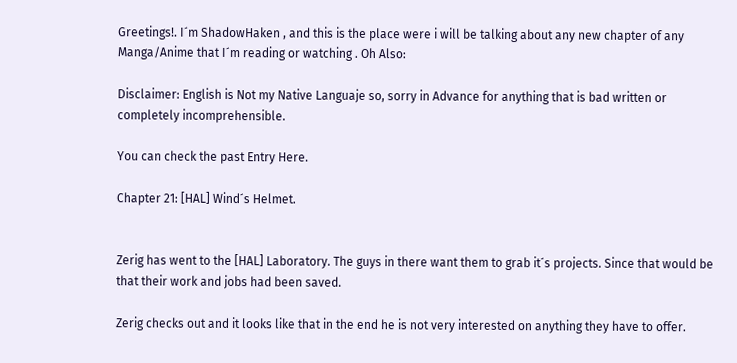Greetings!. I´m ShadowHaken , and this is the place were i will be talking about any new chapter of any Manga/Anime that I´m reading or watching . Oh Also:

Disclaimer: English is Not my Native Languaje so, sorry in Advance for anything that is bad written or completely incomprehensible.

You can check the past Entry Here.

Chapter 21: [HAL] Wind´s Helmet.


Zerig has went to the [HAL] Laboratory. The guys in there want them to grab it´s projects. Since that would be that their work and jobs had been saved.

Zerig checks out and it looks like that in the end he is not very interested on anything they have to offer.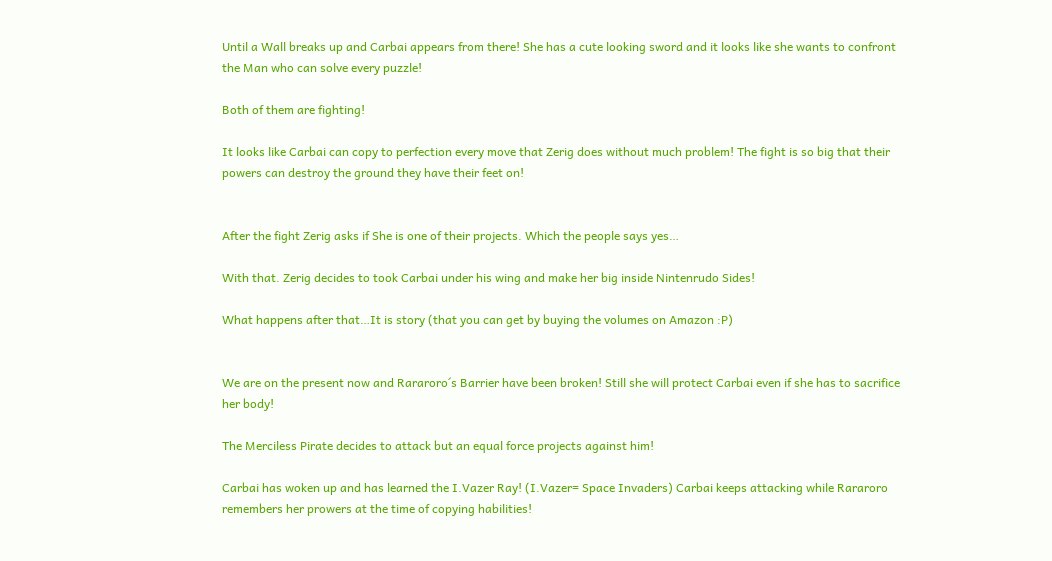Until a Wall breaks up and Carbai appears from there! She has a cute looking sword and it looks like she wants to confront the Man who can solve every puzzle!

Both of them are fighting!

It looks like Carbai can copy to perfection every move that Zerig does without much problem! The fight is so big that their powers can destroy the ground they have their feet on!


After the fight Zerig asks if She is one of their projects. Which the people says yes…

With that. Zerig decides to took Carbai under his wing and make her big inside Nintenrudo Sides!

What happens after that…It is story (that you can get by buying the volumes on Amazon :P)


We are on the present now and Rararoro´s Barrier have been broken! Still she will protect Carbai even if she has to sacrifice her body!

The Merciless Pirate decides to attack but an equal force projects against him!

Carbai has woken up and has learned the I.Vazer Ray! (I.Vazer= Space Invaders) Carbai keeps attacking while Rararoro remembers her prowers at the time of copying habilities!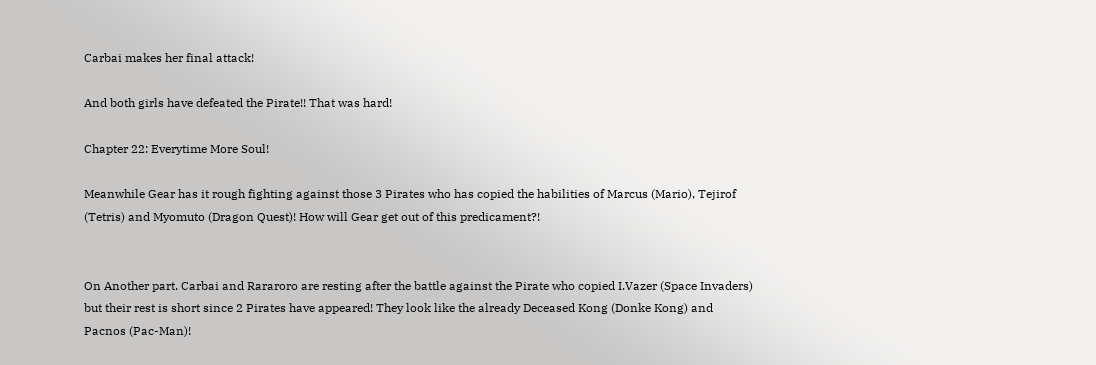Carbai makes her final attack!

And both girls have defeated the Pirate!! That was hard!

Chapter 22: Everytime More Soul!

Meanwhile Gear has it rough fighting against those 3 Pirates who has copied the habilities of Marcus (Mario), Tejirof (Tetris) and Myomuto (Dragon Quest)! How will Gear get out of this predicament?!


On Another part. Carbai and Rararoro are resting after the battle against the Pirate who copied I.Vazer (Space Invaders) but their rest is short since 2 Pirates have appeared! They look like the already Deceased Kong (Donke Kong) and Pacnos (Pac-Man)!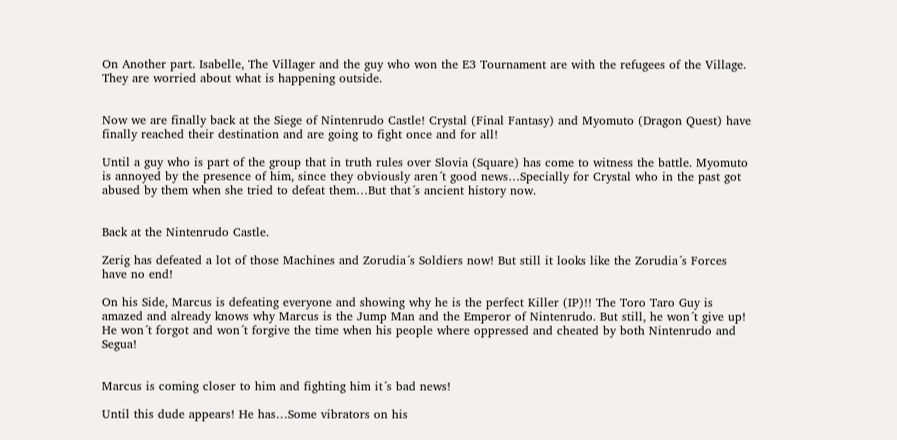On Another part. Isabelle, The Villager and the guy who won the E3 Tournament are with the refugees of the Village. They are worried about what is happening outside.


Now we are finally back at the Siege of Nintenrudo Castle! Crystal (Final Fantasy) and Myomuto (Dragon Quest) have finally reached their destination and are going to fight once and for all!

Until a guy who is part of the group that in truth rules over Slovia (Square) has come to witness the battle. Myomuto is annoyed by the presence of him, since they obviously aren´t good news…Specially for Crystal who in the past got abused by them when she tried to defeat them…But that´s ancient history now.


Back at the Nintenrudo Castle.

Zerig has defeated a lot of those Machines and Zorudia´s Soldiers now! But still it looks like the Zorudia´s Forces have no end!

On his Side, Marcus is defeating everyone and showing why he is the perfect Killer (IP)!! The Toro Taro Guy is amazed and already knows why Marcus is the Jump Man and the Emperor of Nintenrudo. But still, he won´t give up! He won´t forgot and won´t forgive the time when his people where oppressed and cheated by both Nintenrudo and Segua!


Marcus is coming closer to him and fighting him it´s bad news!

Until this dude appears! He has…Some vibrators on his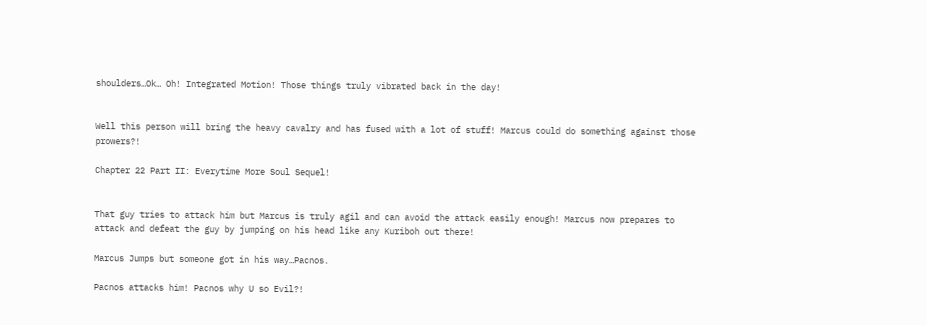shoulders…Ok… Oh! Integrated Motion! Those things truly vibrated back in the day!


Well this person will bring the heavy cavalry and has fused with a lot of stuff! Marcus could do something against those prowers?!

Chapter 22 Part II: Everytime More Soul Sequel!


That guy tries to attack him but Marcus is truly agil and can avoid the attack easily enough! Marcus now prepares to attack and defeat the guy by jumping on his head like any Kuriboh out there!

Marcus Jumps but someone got in his way…Pacnos.

Pacnos attacks him! Pacnos why U so Evil?!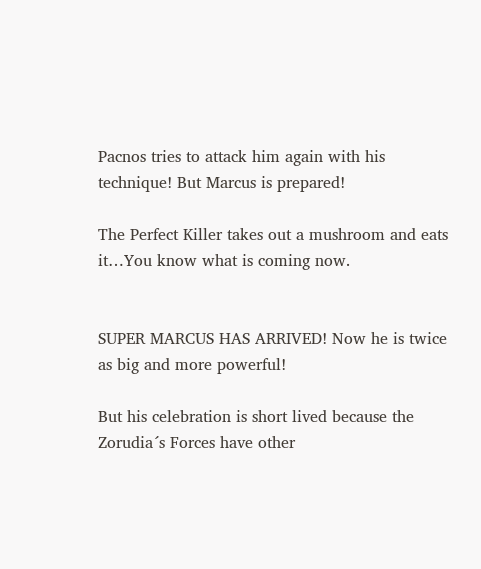Pacnos tries to attack him again with his technique! But Marcus is prepared!

The Perfect Killer takes out a mushroom and eats it…You know what is coming now.


SUPER MARCUS HAS ARRIVED! Now he is twice as big and more powerful!

But his celebration is short lived because the Zorudia´s Forces have other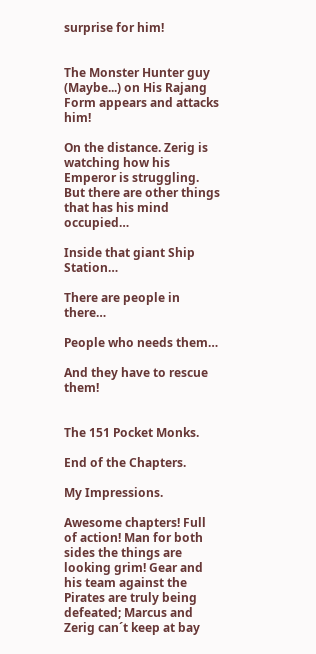surprise for him!


The Monster Hunter guy (Maybe...) on His Rajang Form appears and attacks him!

On the distance. Zerig is watching how his Emperor is struggling. But there are other things that has his mind occupied…

Inside that giant Ship Station…

There are people in there…

People who needs them…

And they have to rescue them!


The 151 Pocket Monks.

End of the Chapters.

My Impressions.

Awesome chapters! Full of action! Man for both sides the things are looking grim! Gear and his team against the Pirates are truly being defeated; Marcus and Zerig can´t keep at bay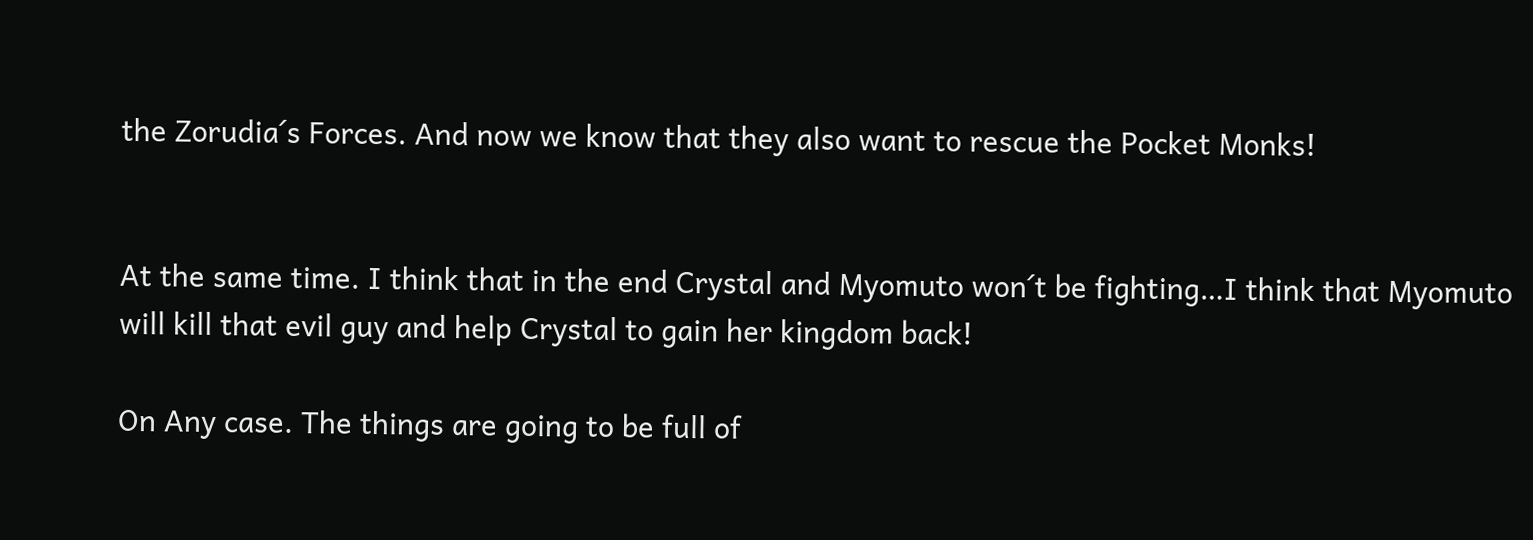the Zorudia´s Forces. And now we know that they also want to rescue the Pocket Monks!


At the same time. I think that in the end Crystal and Myomuto won´t be fighting…I think that Myomuto will kill that evil guy and help Crystal to gain her kingdom back!

On Any case. The things are going to be full of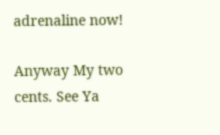adrenaline now!

Anyway My two cents. See Ya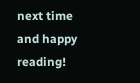next time and happy reading!